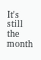It's still the month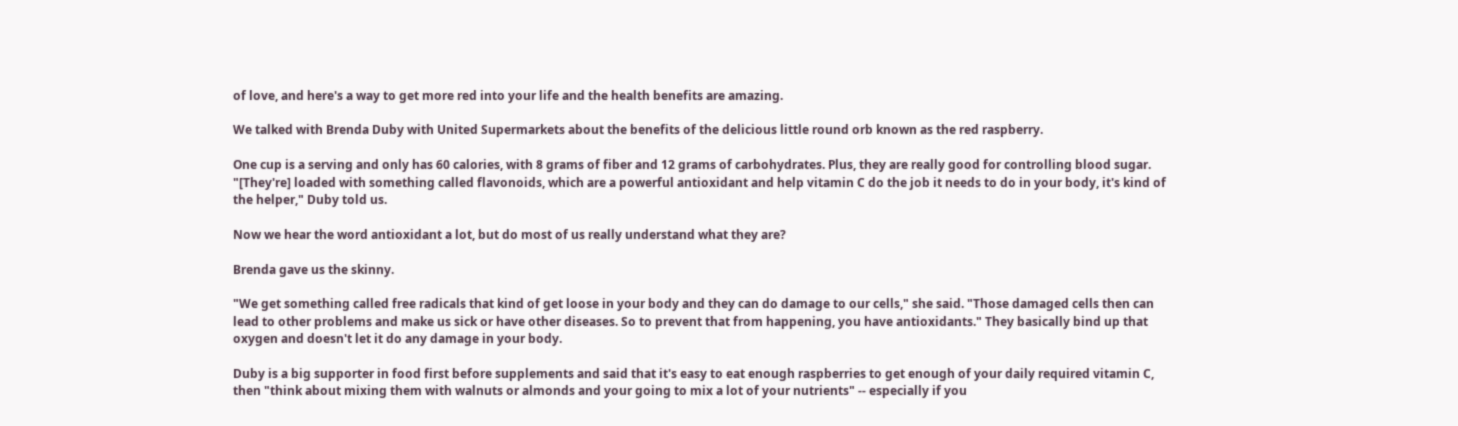of love, and here's a way to get more red into your life and the health benefits are amazing.

We talked with Brenda Duby with United Supermarkets about the benefits of the delicious little round orb known as the red raspberry.

One cup is a serving and only has 60 calories, with 8 grams of fiber and 12 grams of carbohydrates. Plus, they are really good for controlling blood sugar. "[They're] loaded with something called flavonoids, which are a powerful antioxidant and help vitamin C do the job it needs to do in your body, it's kind of the helper," Duby told us.

Now we hear the word antioxidant a lot, but do most of us really understand what they are?

Brenda gave us the skinny.

"We get something called free radicals that kind of get loose in your body and they can do damage to our cells," she said. "Those damaged cells then can lead to other problems and make us sick or have other diseases. So to prevent that from happening, you have antioxidants." They basically bind up that oxygen and doesn't let it do any damage in your body.

Duby is a big supporter in food first before supplements and said that it's easy to eat enough raspberries to get enough of your daily required vitamin C, then "think about mixing them with walnuts or almonds and your going to mix a lot of your nutrients" -- especially if you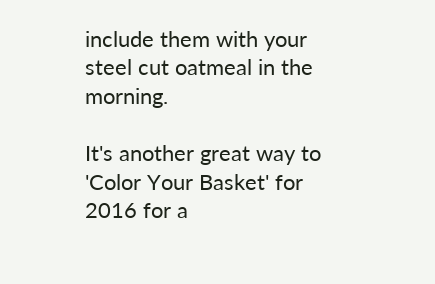include them with your steel cut oatmeal in the morning.

It's another great way to 'Color Your Basket' for 2016 for a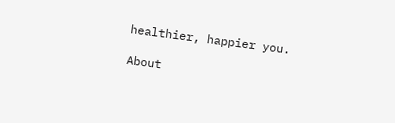healthier, happier you.

About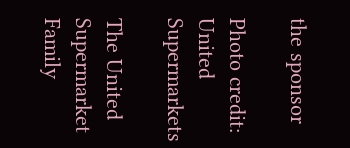the sponsor

Photo credit:
United Supermarkets

The United Supermarket Family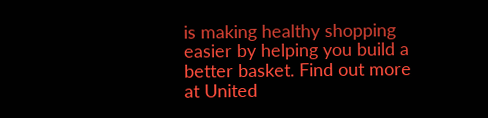is making healthy shopping easier by helping you build a better basket. Find out more at United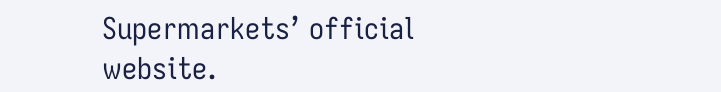Supermarkets’ official website.